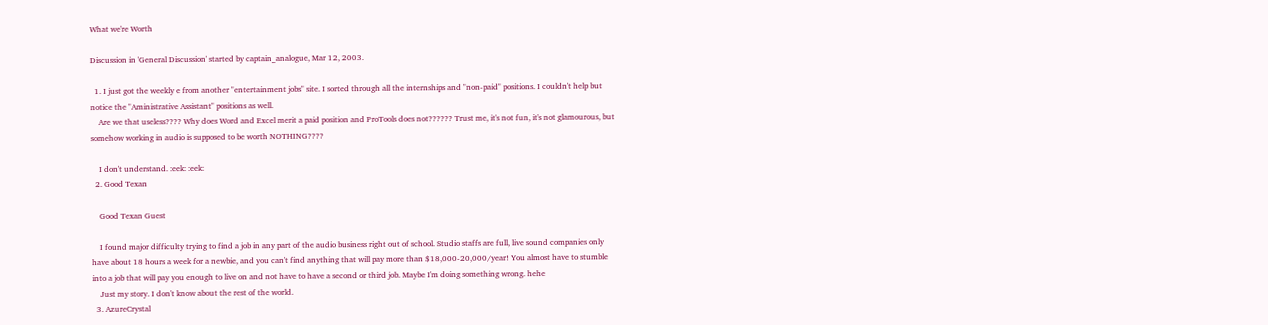What we're Worth

Discussion in 'General Discussion' started by captain_analogue, Mar 12, 2003.

  1. I just got the weekly e from another "entertainment jobs" site. I sorted through all the internships and "non-paid" positions. I couldn't help but notice the "Aministrative Assistant" positions as well.
    Are we that useless???? Why does Word and Excel merit a paid position and ProTools does not?????? Trust me, it's not fun, it's not glamourous, but somehow working in audio is supposed to be worth NOTHING????

    I don't understand. :eek: :eek:
  2. Good Texan

    Good Texan Guest

    I found major difficulty trying to find a job in any part of the audio business right out of school. Studio staffs are full, live sound companies only have about 18 hours a week for a newbie, and you can't find anything that will pay more than $18,000-20,000/year! You almost have to stumble into a job that will pay you enough to live on and not have to have a second or third job. Maybe I'm doing something wrong. hehe
    Just my story. I don't know about the rest of the world.
  3. AzureCrystal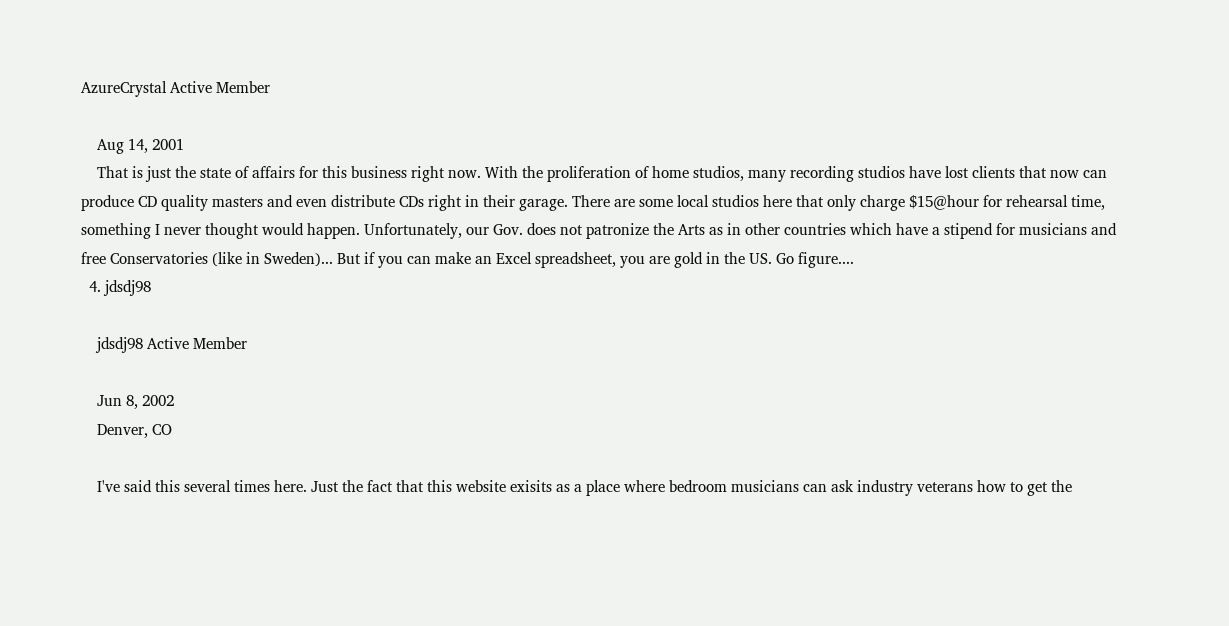AzureCrystal Active Member

    Aug 14, 2001
    That is just the state of affairs for this business right now. With the proliferation of home studios, many recording studios have lost clients that now can produce CD quality masters and even distribute CDs right in their garage. There are some local studios here that only charge $15@hour for rehearsal time, something I never thought would happen. Unfortunately, our Gov. does not patronize the Arts as in other countries which have a stipend for musicians and free Conservatories (like in Sweden)... But if you can make an Excel spreadsheet, you are gold in the US. Go figure....
  4. jdsdj98

    jdsdj98 Active Member

    Jun 8, 2002
    Denver, CO

    I've said this several times here. Just the fact that this website exisits as a place where bedroom musicians can ask industry veterans how to get the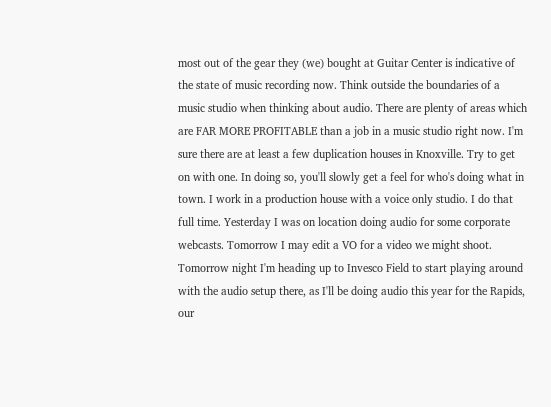most out of the gear they (we) bought at Guitar Center is indicative of the state of music recording now. Think outside the boundaries of a music studio when thinking about audio. There are plenty of areas which are FAR MORE PROFITABLE than a job in a music studio right now. I'm sure there are at least a few duplication houses in Knoxville. Try to get on with one. In doing so, you'll slowly get a feel for who's doing what in town. I work in a production house with a voice only studio. I do that full time. Yesterday I was on location doing audio for some corporate webcasts. Tomorrow I may edit a VO for a video we might shoot. Tomorrow night I'm heading up to Invesco Field to start playing around with the audio setup there, as I'll be doing audio this year for the Rapids, our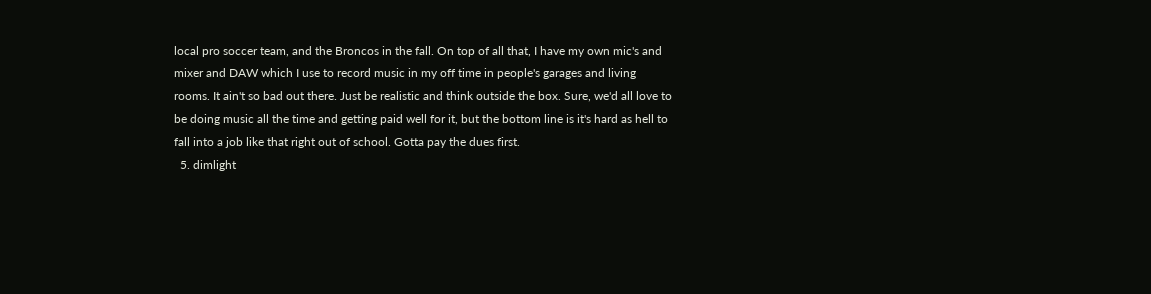local pro soccer team, and the Broncos in the fall. On top of all that, I have my own mic's and mixer and DAW which I use to record music in my off time in people's garages and living rooms. It ain't so bad out there. Just be realistic and think outside the box. Sure, we'd all love to be doing music all the time and getting paid well for it, but the bottom line is it's hard as hell to fall into a job like that right out of school. Gotta pay the dues first.
  5. dimlight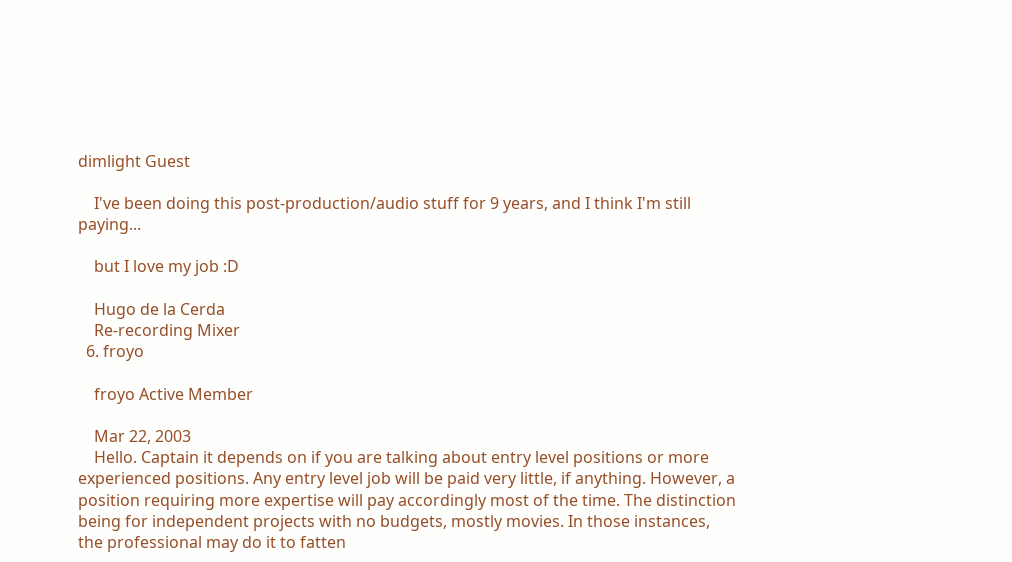dimlight Guest

    I've been doing this post-production/audio stuff for 9 years, and I think I'm still paying...

    but I love my job :D

    Hugo de la Cerda
    Re-recording Mixer
  6. froyo

    froyo Active Member

    Mar 22, 2003
    Hello. Captain it depends on if you are talking about entry level positions or more experienced positions. Any entry level job will be paid very little, if anything. However, a position requiring more expertise will pay accordingly most of the time. The distinction being for independent projects with no budgets, mostly movies. In those instances, the professional may do it to fatten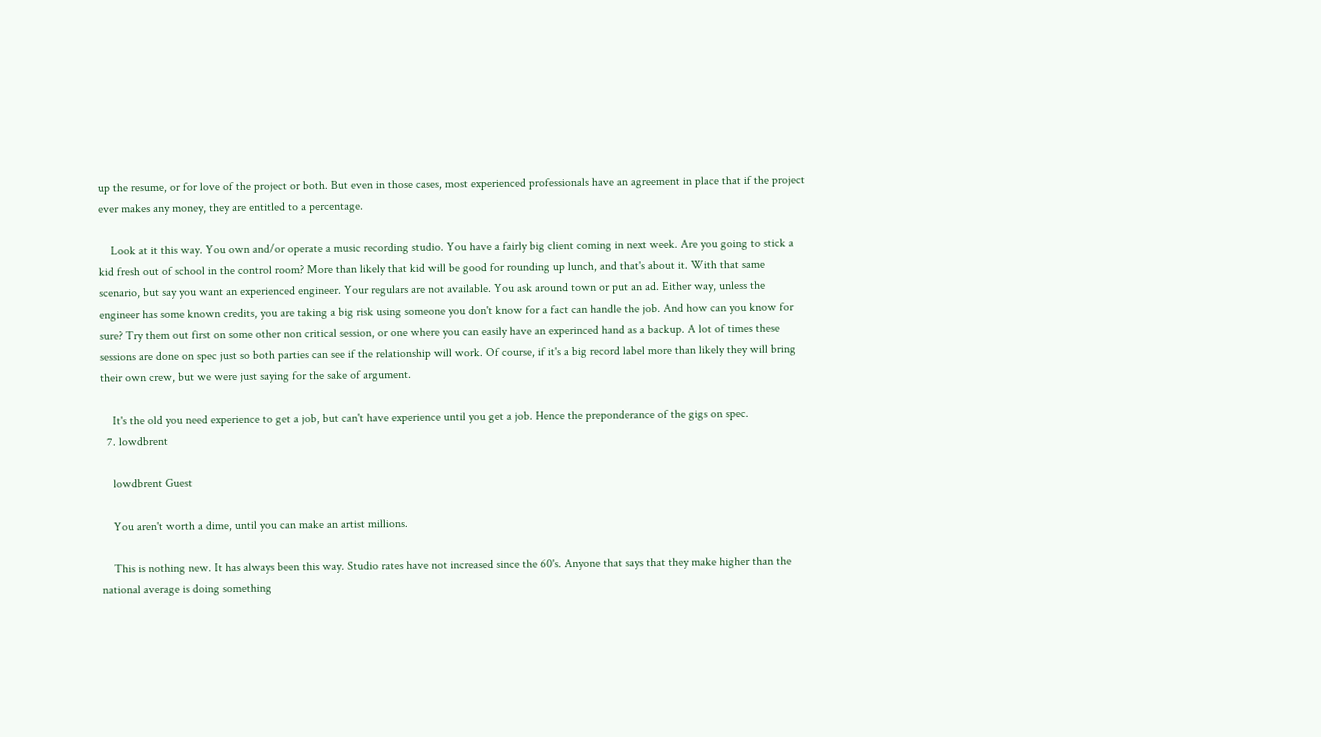up the resume, or for love of the project or both. But even in those cases, most experienced professionals have an agreement in place that if the project ever makes any money, they are entitled to a percentage.

    Look at it this way. You own and/or operate a music recording studio. You have a fairly big client coming in next week. Are you going to stick a kid fresh out of school in the control room? More than likely that kid will be good for rounding up lunch, and that's about it. With that same scenario, but say you want an experienced engineer. Your regulars are not available. You ask around town or put an ad. Either way, unless the engineer has some known credits, you are taking a big risk using someone you don't know for a fact can handle the job. And how can you know for sure? Try them out first on some other non critical session, or one where you can easily have an experinced hand as a backup. A lot of times these sessions are done on spec just so both parties can see if the relationship will work. Of course, if it's a big record label more than likely they will bring their own crew, but we were just saying for the sake of argument.

    It's the old you need experience to get a job, but can't have experience until you get a job. Hence the preponderance of the gigs on spec.
  7. lowdbrent

    lowdbrent Guest

    You aren't worth a dime, until you can make an artist millions.

    This is nothing new. It has always been this way. Studio rates have not increased since the 60's. Anyone that says that they make higher than the national average is doing something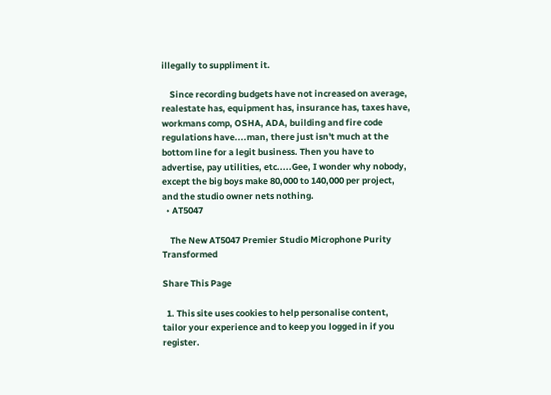illegally to suppliment it.

    Since recording budgets have not increased on average, realestate has, equipment has, insurance has, taxes have, workmans comp, OSHA, ADA, building and fire code regulations have....man, there just isn't much at the bottom line for a legit business. Then you have to advertise, pay utilities, etc.....Gee, I wonder why nobody, except the big boys make 80,000 to 140,000 per project, and the studio owner nets nothing.
  • AT5047

    The New AT5047 Premier Studio Microphone Purity Transformed

Share This Page

  1. This site uses cookies to help personalise content, tailor your experience and to keep you logged in if you register.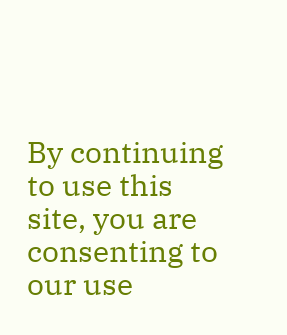By continuing to use this site, you are consenting to our use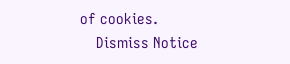of cookies.
    Dismiss Notice